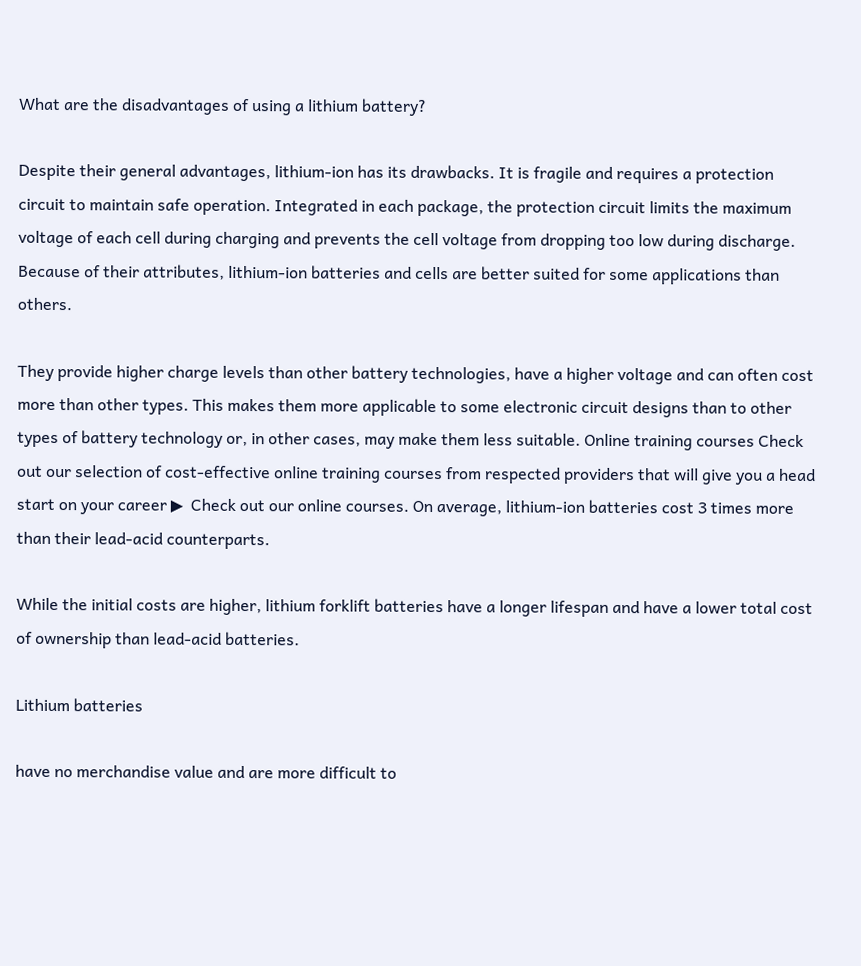What are the disadvantages of using a lithium battery?

Despite their general advantages, lithium-ion has its drawbacks. It is fragile and requires a protection circuit to maintain safe operation. Integrated in each package, the protection circuit limits the maximum voltage of each cell during charging and prevents the cell voltage from dropping too low during discharge. Because of their attributes, lithium-ion batteries and cells are better suited for some applications than others.

They provide higher charge levels than other battery technologies, have a higher voltage and can often cost more than other types. This makes them more applicable to some electronic circuit designs than to other types of battery technology or, in other cases, may make them less suitable. Online training courses Check out our selection of cost-effective online training courses from respected providers that will give you a head start on your career ▶  Check out our online courses. On average, lithium-ion batteries cost 3 times more than their lead-acid counterparts.

While the initial costs are higher, lithium forklift batteries have a longer lifespan and have a lower total cost of ownership than lead-acid batteries.

Lithium batteries

have no merchandise value and are more difficult to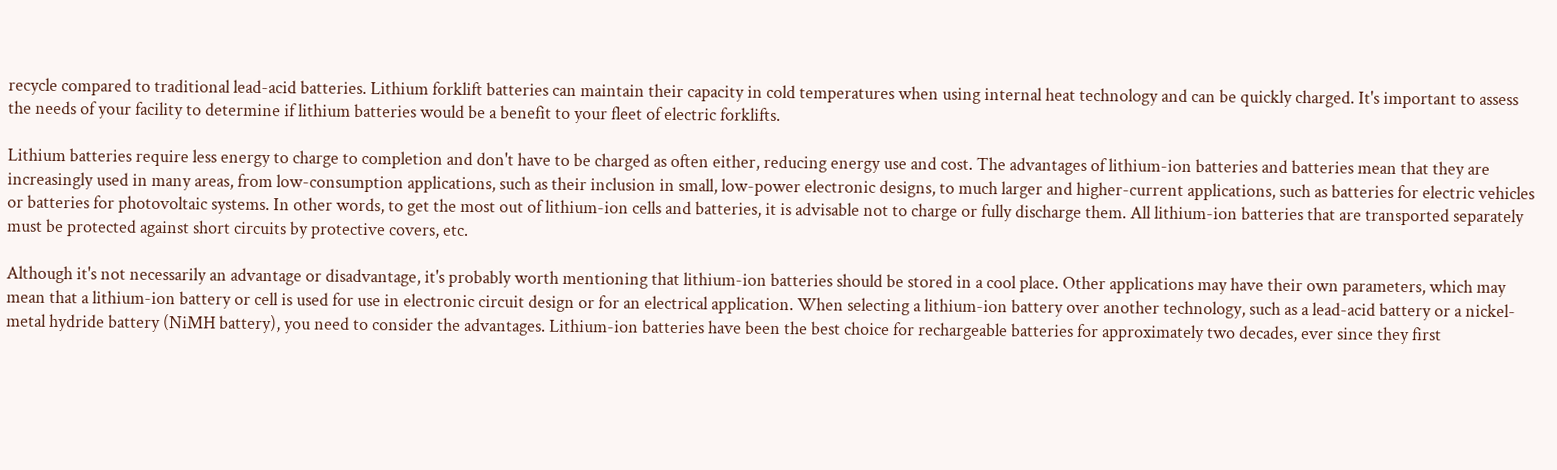recycle compared to traditional lead-acid batteries. Lithium forklift batteries can maintain their capacity in cold temperatures when using internal heat technology and can be quickly charged. It's important to assess the needs of your facility to determine if lithium batteries would be a benefit to your fleet of electric forklifts.

Lithium batteries require less energy to charge to completion and don't have to be charged as often either, reducing energy use and cost. The advantages of lithium-ion batteries and batteries mean that they are increasingly used in many areas, from low-consumption applications, such as their inclusion in small, low-power electronic designs, to much larger and higher-current applications, such as batteries for electric vehicles or batteries for photovoltaic systems. In other words, to get the most out of lithium-ion cells and batteries, it is advisable not to charge or fully discharge them. All lithium-ion batteries that are transported separately must be protected against short circuits by protective covers, etc.

Although it's not necessarily an advantage or disadvantage, it's probably worth mentioning that lithium-ion batteries should be stored in a cool place. Other applications may have their own parameters, which may mean that a lithium-ion battery or cell is used for use in electronic circuit design or for an electrical application. When selecting a lithium-ion battery over another technology, such as a lead-acid battery or a nickel-metal hydride battery (NiMH battery), you need to consider the advantages. Lithium-ion batteries have been the best choice for rechargeable batteries for approximately two decades, ever since they first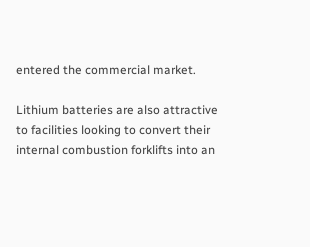entered the commercial market.

Lithium batteries are also attractive to facilities looking to convert their internal combustion forklifts into an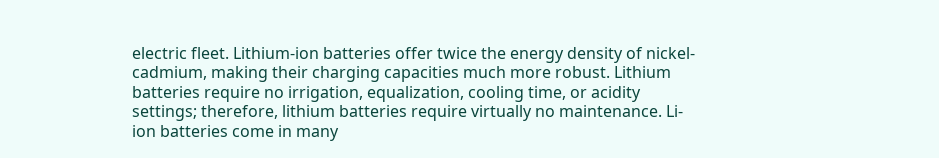electric fleet. Lithium-ion batteries offer twice the energy density of nickel-cadmium, making their charging capacities much more robust. Lithium batteries require no irrigation, equalization, cooling time, or acidity settings; therefore, lithium batteries require virtually no maintenance. Li-ion batteries come in many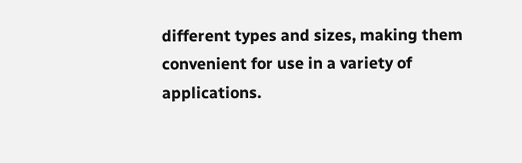different types and sizes, making them convenient for use in a variety of applications.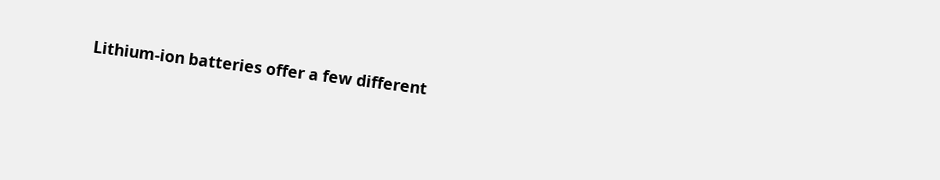Lithium-ion batteries offer a few different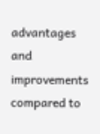advantages and improvements compared to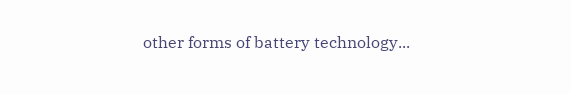other forms of battery technology...